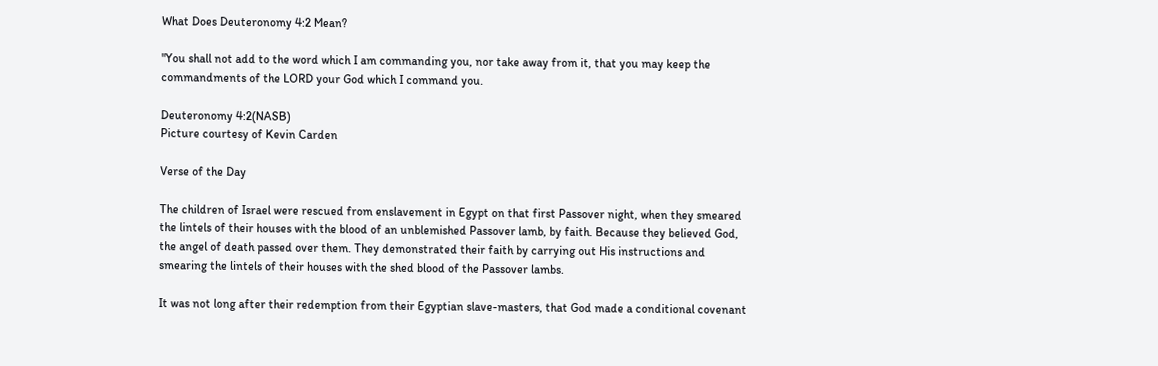What Does Deuteronomy 4:2 Mean?

"You shall not add to the word which I am commanding you, nor take away from it, that you may keep the commandments of the LORD your God which I command you.

Deuteronomy 4:2(NASB)
Picture courtesy of Kevin Carden

Verse of the Day

The children of Israel were rescued from enslavement in Egypt on that first Passover night, when they smeared the lintels of their houses with the blood of an unblemished Passover lamb, by faith. Because they believed God, the angel of death passed over them. They demonstrated their faith by carrying out His instructions and smearing the lintels of their houses with the shed blood of the Passover lambs.

It was not long after their redemption from their Egyptian slave-masters, that God made a conditional covenant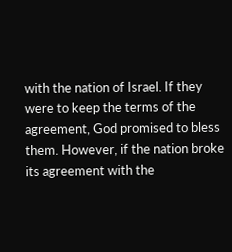with the nation of Israel. If they were to keep the terms of the agreement, God promised to bless them. However, if the nation broke its agreement with the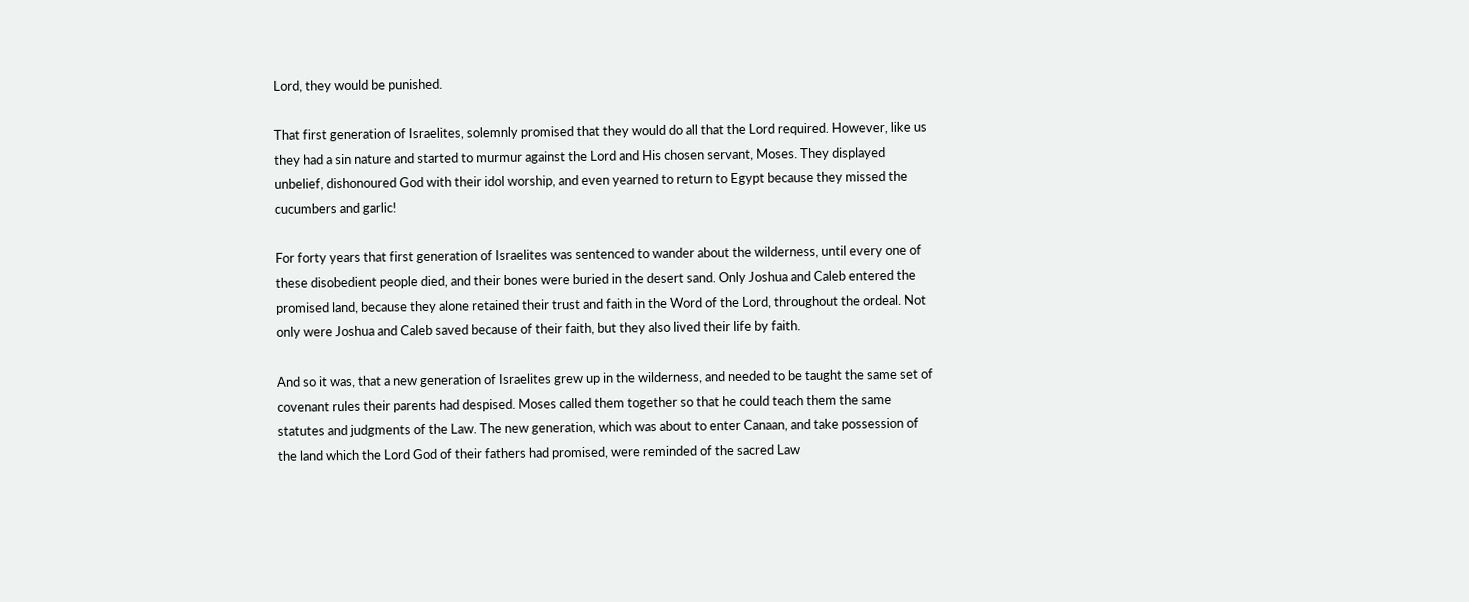Lord, they would be punished.

That first generation of Israelites, solemnly promised that they would do all that the Lord required. However, like us they had a sin nature and started to murmur against the Lord and His chosen servant, Moses. They displayed unbelief, dishonoured God with their idol worship, and even yearned to return to Egypt because they missed the cucumbers and garlic!

For forty years that first generation of Israelites was sentenced to wander about the wilderness, until every one of these disobedient people died, and their bones were buried in the desert sand. Only Joshua and Caleb entered the promised land, because they alone retained their trust and faith in the Word of the Lord, throughout the ordeal. Not only were Joshua and Caleb saved because of their faith, but they also lived their life by faith.

And so it was, that a new generation of Israelites grew up in the wilderness, and needed to be taught the same set of covenant rules their parents had despised. Moses called them together so that he could teach them the same statutes and judgments of the Law. The new generation, which was about to enter Canaan, and take possession of the land which the Lord God of their fathers had promised, were reminded of the sacred Law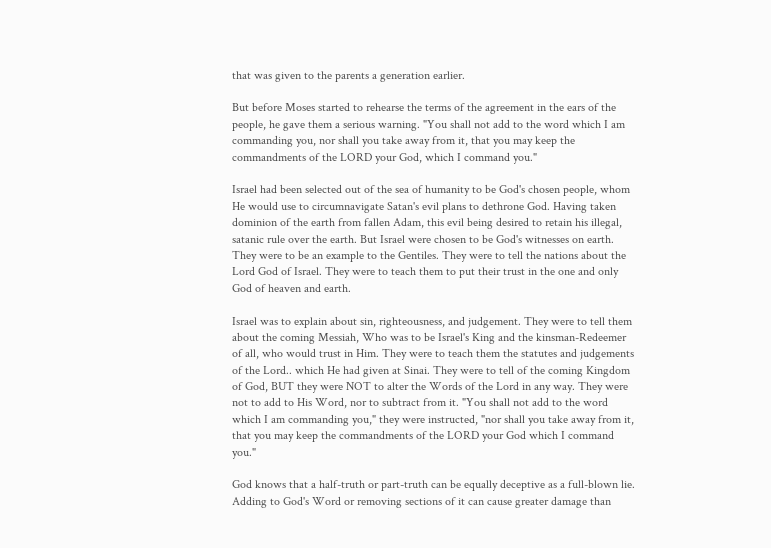that was given to the parents a generation earlier.

But before Moses started to rehearse the terms of the agreement in the ears of the people, he gave them a serious warning. "You shall not add to the word which I am commanding you, nor shall you take away from it, that you may keep the commandments of the LORD your God, which I command you."

Israel had been selected out of the sea of humanity to be God's chosen people, whom He would use to circumnavigate Satan's evil plans to dethrone God. Having taken dominion of the earth from fallen Adam, this evil being desired to retain his illegal, satanic rule over the earth. But Israel were chosen to be God's witnesses on earth. They were to be an example to the Gentiles. They were to tell the nations about the Lord God of Israel. They were to teach them to put their trust in the one and only God of heaven and earth.

Israel was to explain about sin, righteousness, and judgement. They were to tell them about the coming Messiah, Who was to be Israel's King and the kinsman-Redeemer of all, who would trust in Him. They were to teach them the statutes and judgements of the Lord.. which He had given at Sinai. They were to tell of the coming Kingdom of God, BUT they were NOT to alter the Words of the Lord in any way. They were not to add to His Word, nor to subtract from it. "You shall not add to the word which I am commanding you," they were instructed, "nor shall you take away from it, that you may keep the commandments of the LORD your God which I command you."

God knows that a half-truth or part-truth can be equally deceptive as a full-blown lie. Adding to God's Word or removing sections of it can cause greater damage than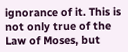ignorance of it. This is not only true of the Law of Moses, but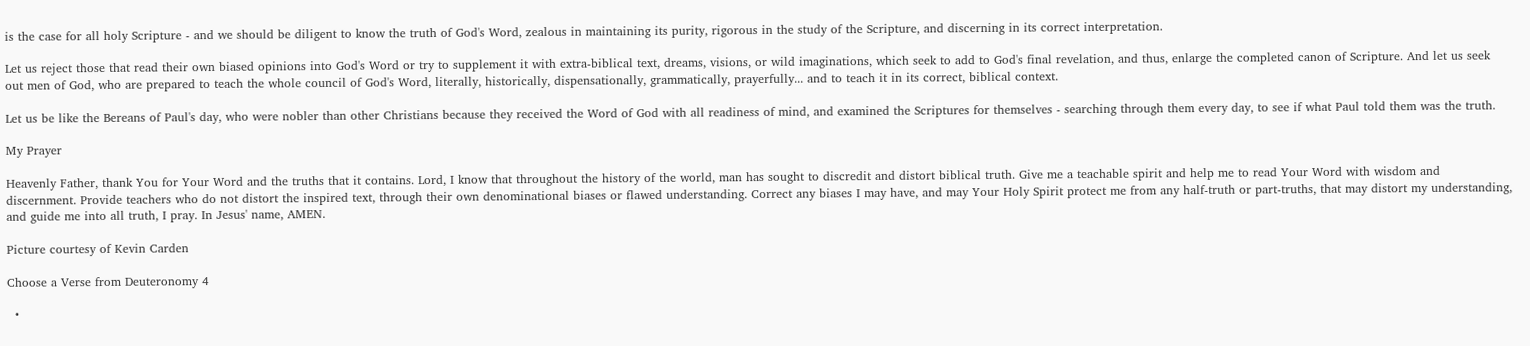is the case for all holy Scripture - and we should be diligent to know the truth of God's Word, zealous in maintaining its purity, rigorous in the study of the Scripture, and discerning in its correct interpretation.

Let us reject those that read their own biased opinions into God's Word or try to supplement it with extra-biblical text, dreams, visions, or wild imaginations, which seek to add to God's final revelation, and thus, enlarge the completed canon of Scripture. And let us seek out men of God, who are prepared to teach the whole council of God's Word, literally, historically, dispensationally, grammatically, prayerfully... and to teach it in its correct, biblical context.

Let us be like the Bereans of Paul's day, who were nobler than other Christians because they received the Word of God with all readiness of mind, and examined the Scriptures for themselves - searching through them every day, to see if what Paul told them was the truth.

My Prayer

Heavenly Father, thank You for Your Word and the truths that it contains. Lord, I know that throughout the history of the world, man has sought to discredit and distort biblical truth. Give me a teachable spirit and help me to read Your Word with wisdom and discernment. Provide teachers who do not distort the inspired text, through their own denominational biases or flawed understanding. Correct any biases I may have, and may Your Holy Spirit protect me from any half-truth or part-truths, that may distort my understanding, and guide me into all truth, I pray. In Jesus' name, AMEN.

Picture courtesy of Kevin Carden

Choose a Verse from Deuteronomy 4

  •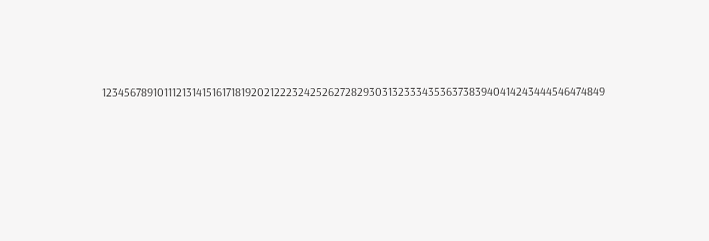12345678910111213141516171819202122232425262728293031323334353637383940414243444546474849